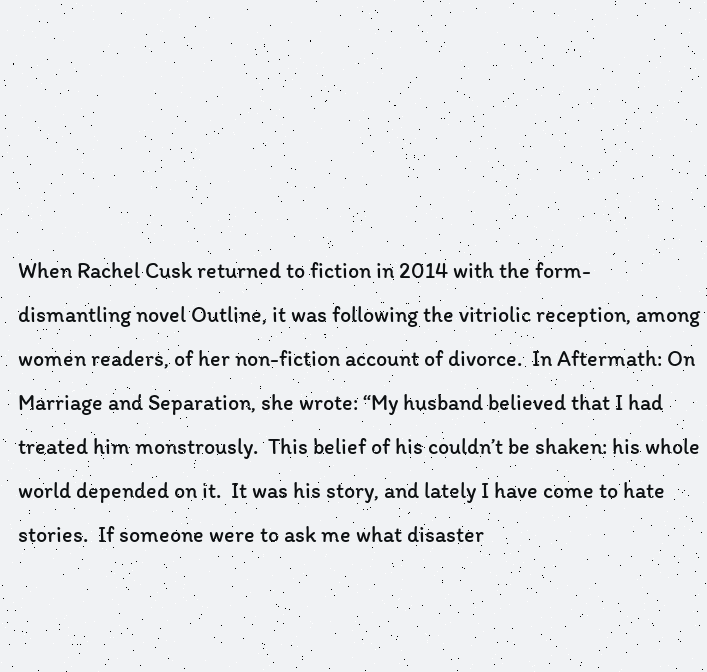When Rachel Cusk returned to fiction in 2014 with the form-dismantling novel Outline, it was following the vitriolic reception, among women readers, of her non-fiction account of divorce.  In Aftermath: On Marriage and Separation, she wrote: “My husband believed that I had treated him monstrously.  This belief of his couldn’t be shaken: his whole world depended on it.  It was his story, and lately I have come to hate stories.  If someone were to ask me what disaster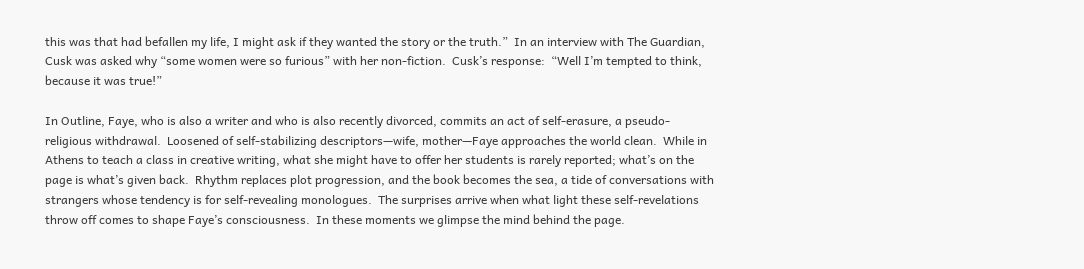this was that had befallen my life, I might ask if they wanted the story or the truth.”  In an interview with The Guardian, Cusk was asked why “some women were so furious” with her non-fiction.  Cusk’s response:  “Well I’m tempted to think, because it was true!”

In Outline, Faye, who is also a writer and who is also recently divorced, commits an act of self-erasure, a pseudo-religious withdrawal.  Loosened of self-stabilizing descriptors—wife, mother—Faye approaches the world clean.  While in Athens to teach a class in creative writing, what she might have to offer her students is rarely reported; what’s on the page is what’s given back.  Rhythm replaces plot progression, and the book becomes the sea, a tide of conversations with strangers whose tendency is for self-revealing monologues.  The surprises arrive when what light these self-revelations throw off comes to shape Faye’s consciousness.  In these moments we glimpse the mind behind the page.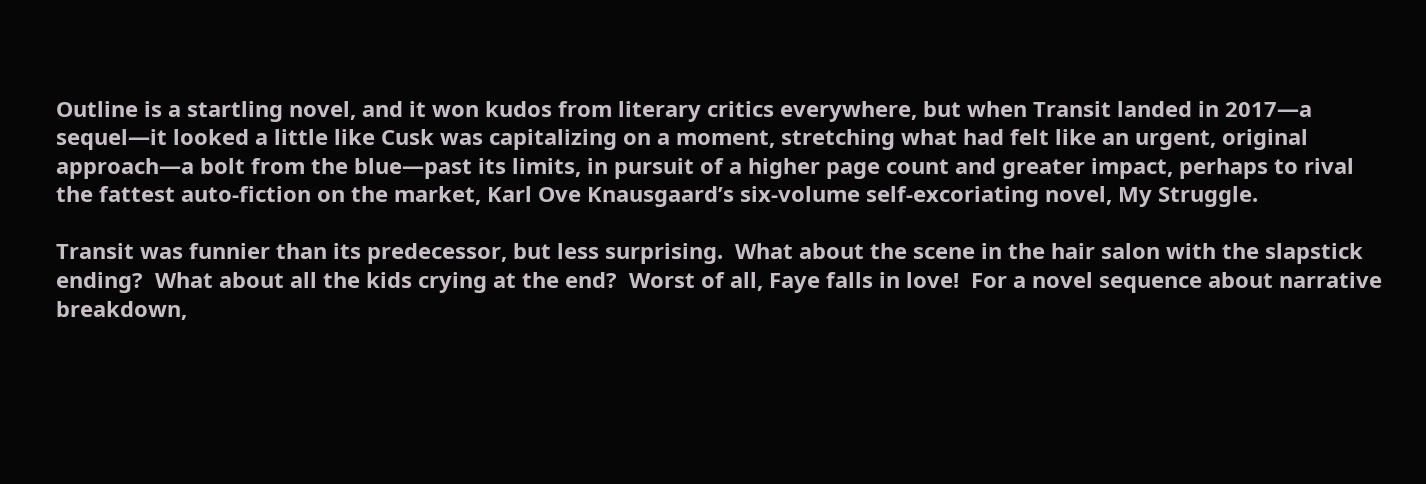Outline is a startling novel, and it won kudos from literary critics everywhere, but when Transit landed in 2017—a sequel—it looked a little like Cusk was capitalizing on a moment, stretching what had felt like an urgent, original approach—a bolt from the blue—past its limits, in pursuit of a higher page count and greater impact, perhaps to rival the fattest auto-fiction on the market, Karl Ove Knausgaard’s six-volume self-excoriating novel, My Struggle.

Transit was funnier than its predecessor, but less surprising.  What about the scene in the hair salon with the slapstick ending?  What about all the kids crying at the end?  Worst of all, Faye falls in love!  For a novel sequence about narrative breakdown,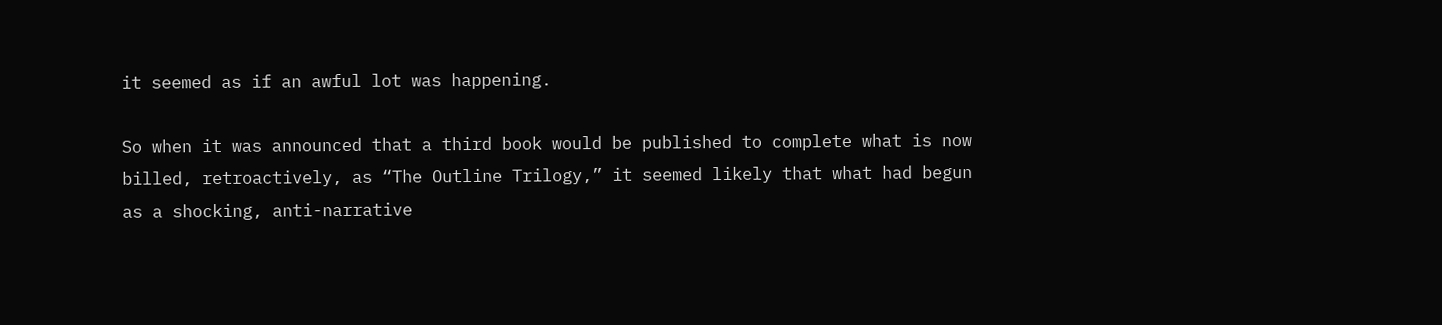it seemed as if an awful lot was happening.

So when it was announced that a third book would be published to complete what is now billed, retroactively, as “The Outline Trilogy,” it seemed likely that what had begun as a shocking, anti-narrative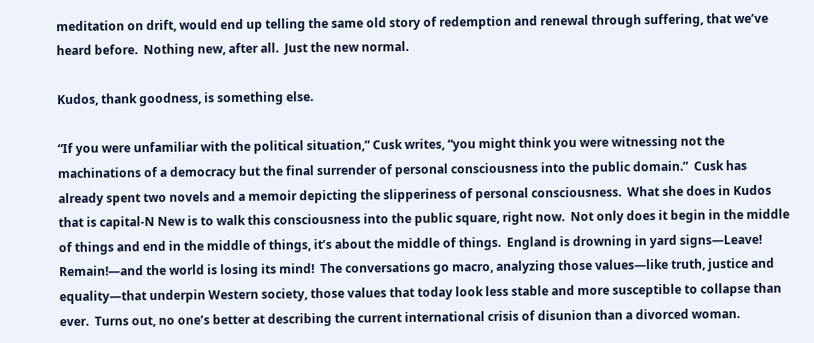meditation on drift, would end up telling the same old story of redemption and renewal through suffering, that we’ve heard before.  Nothing new, after all.  Just the new normal.

Kudos, thank goodness, is something else.

“If you were unfamiliar with the political situation,” Cusk writes, “you might think you were witnessing not the machinations of a democracy but the final surrender of personal consciousness into the public domain.”  Cusk has already spent two novels and a memoir depicting the slipperiness of personal consciousness.  What she does in Kudos that is capital-N New is to walk this consciousness into the public square, right now.  Not only does it begin in the middle of things and end in the middle of things, it’s about the middle of things.  England is drowning in yard signs—Leave! Remain!—and the world is losing its mind!  The conversations go macro, analyzing those values—like truth, justice and equality—that underpin Western society, those values that today look less stable and more susceptible to collapse than ever.  Turns out, no one’s better at describing the current international crisis of disunion than a divorced woman.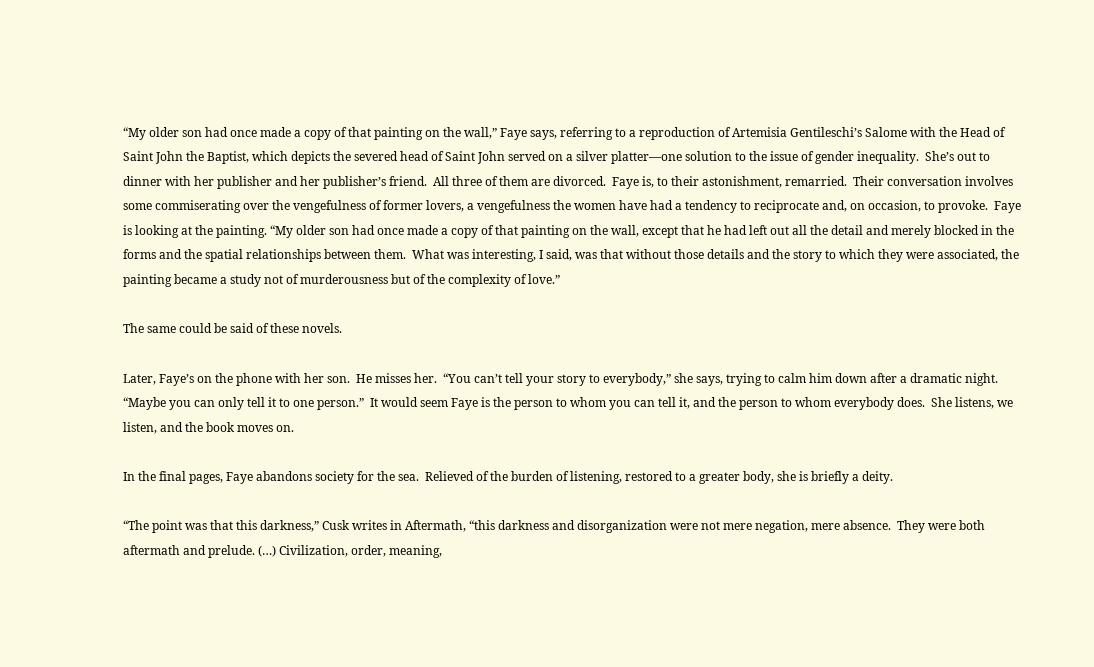“My older son had once made a copy of that painting on the wall,” Faye says, referring to a reproduction of Artemisia Gentileschi’s Salome with the Head of Saint John the Baptist, which depicts the severed head of Saint John served on a silver platter—one solution to the issue of gender inequality.  She’s out to dinner with her publisher and her publisher’s friend.  All three of them are divorced.  Faye is, to their astonishment, remarried.  Their conversation involves some commiserating over the vengefulness of former lovers, a vengefulness the women have had a tendency to reciprocate and, on occasion, to provoke.  Faye is looking at the painting. “My older son had once made a copy of that painting on the wall, except that he had left out all the detail and merely blocked in the forms and the spatial relationships between them.  What was interesting, I said, was that without those details and the story to which they were associated, the painting became a study not of murderousness but of the complexity of love.”

The same could be said of these novels.

Later, Faye’s on the phone with her son.  He misses her.  “You can’t tell your story to everybody,” she says, trying to calm him down after a dramatic night.  “Maybe you can only tell it to one person.”  It would seem Faye is the person to whom you can tell it, and the person to whom everybody does.  She listens, we listen, and the book moves on.

In the final pages, Faye abandons society for the sea.  Relieved of the burden of listening, restored to a greater body, she is briefly a deity.

“The point was that this darkness,” Cusk writes in Aftermath, “this darkness and disorganization were not mere negation, mere absence.  They were both aftermath and prelude. (…) Civilization, order, meaning,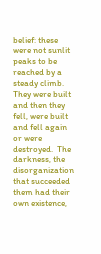belief: these were not sunlit peaks to be reached by a steady climb.  They were built and then they fell, were built and fell again or were destroyed.  The darkness, the disorganization that succeeded them had their own existence,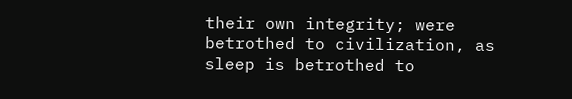their own integrity; were betrothed to civilization, as sleep is betrothed to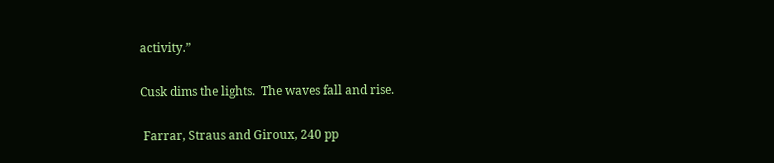activity.”

Cusk dims the lights.  The waves fall and rise.

 Farrar, Straus and Giroux, 240 pp